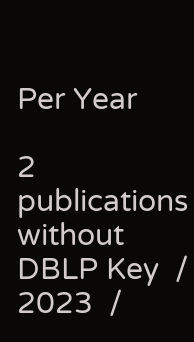Per Year

2 publications without DBLP Key  /  2023  /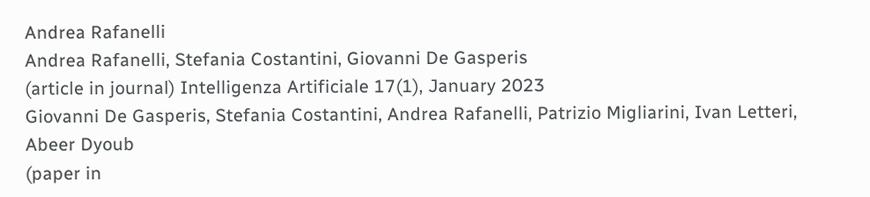Andrea Rafanelli
Andrea Rafanelli, Stefania Costantini, Giovanni De Gasperis
(article in journal) Intelligenza Artificiale 17(1), January 2023
Giovanni De Gasperis, Stefania Costantini, Andrea Rafanelli, Patrizio Migliarini, Ivan Letteri, Abeer Dyoub
(paper in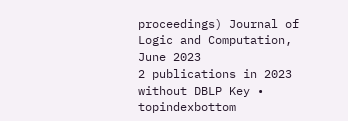proceedings) Journal of Logic and Computation, June 2023
2 publications in 2023 without DBLP Key • topindexbottom